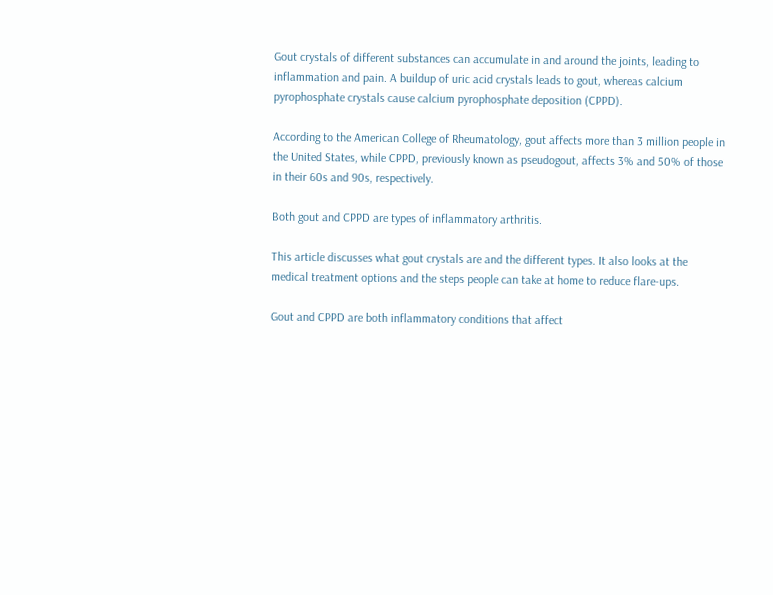Gout crystals of different substances can accumulate in and around the joints, leading to inflammation and pain. A buildup of uric acid crystals leads to gout, whereas calcium pyrophosphate crystals cause calcium pyrophosphate deposition (CPPD).

According to the American College of Rheumatology, gout affects more than 3 million people in the United States, while CPPD, previously known as pseudogout, affects 3% and 50% of those in their 60s and 90s, respectively.

Both gout and CPPD are types of inflammatory arthritis.

This article discusses what gout crystals are and the different types. It also looks at the medical treatment options and the steps people can take at home to reduce flare-ups.

Gout and CPPD are both inflammatory conditions that affect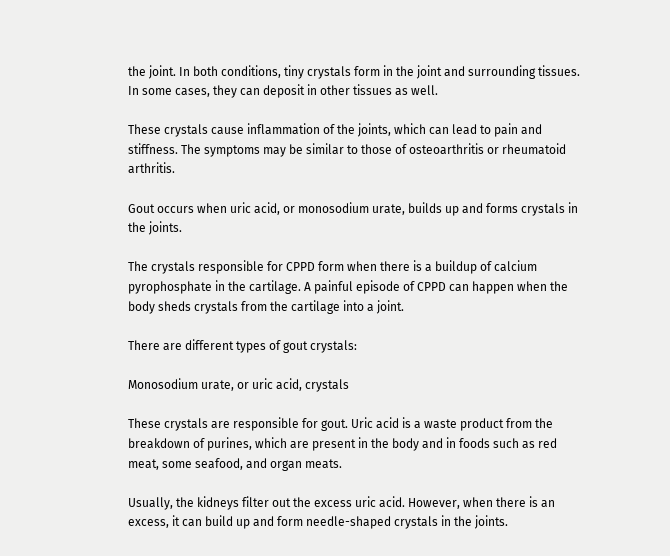the joint. In both conditions, tiny crystals form in the joint and surrounding tissues. In some cases, they can deposit in other tissues as well.

These crystals cause inflammation of the joints, which can lead to pain and stiffness. The symptoms may be similar to those of osteoarthritis or rheumatoid arthritis.

Gout occurs when uric acid, or monosodium urate, builds up and forms crystals in the joints.

The crystals responsible for CPPD form when there is a buildup of calcium pyrophosphate in the cartilage. A painful episode of CPPD can happen when the body sheds crystals from the cartilage into a joint.

There are different types of gout crystals:

Monosodium urate, or uric acid, crystals

These crystals are responsible for gout. Uric acid is a waste product from the breakdown of purines, which are present in the body and in foods such as red meat, some seafood, and organ meats.

Usually, the kidneys filter out the excess uric acid. However, when there is an excess, it can build up and form needle-shaped crystals in the joints.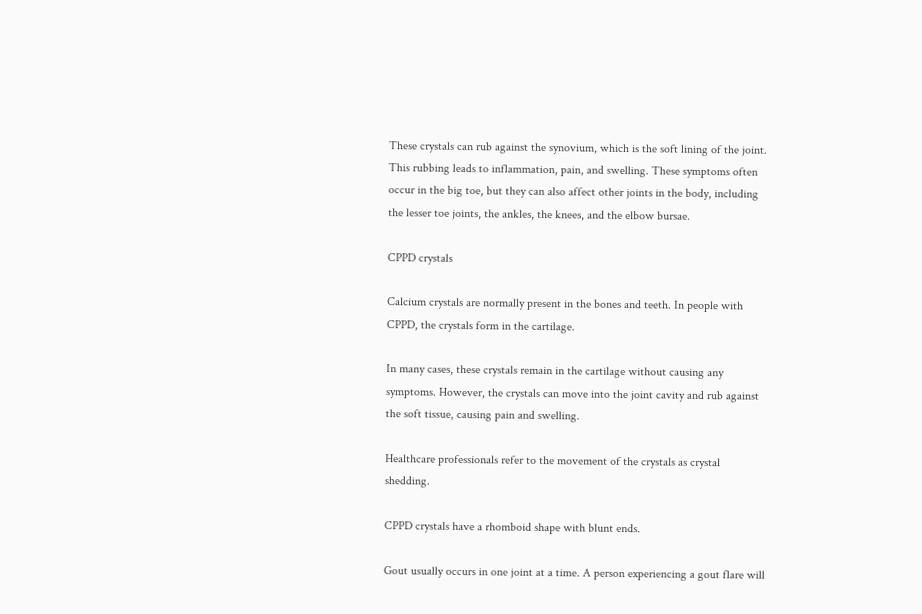These crystals can rub against the synovium, which is the soft lining of the joint. This rubbing leads to inflammation, pain, and swelling. These symptoms often occur in the big toe, but they can also affect other joints in the body, including the lesser toe joints, the ankles, the knees, and the elbow bursae.

CPPD crystals

Calcium crystals are normally present in the bones and teeth. In people with CPPD, the crystals form in the cartilage.

In many cases, these crystals remain in the cartilage without causing any symptoms. However, the crystals can move into the joint cavity and rub against the soft tissue, causing pain and swelling.

Healthcare professionals refer to the movement of the crystals as crystal shedding.

CPPD crystals have a rhomboid shape with blunt ends.

Gout usually occurs in one joint at a time. A person experiencing a gout flare will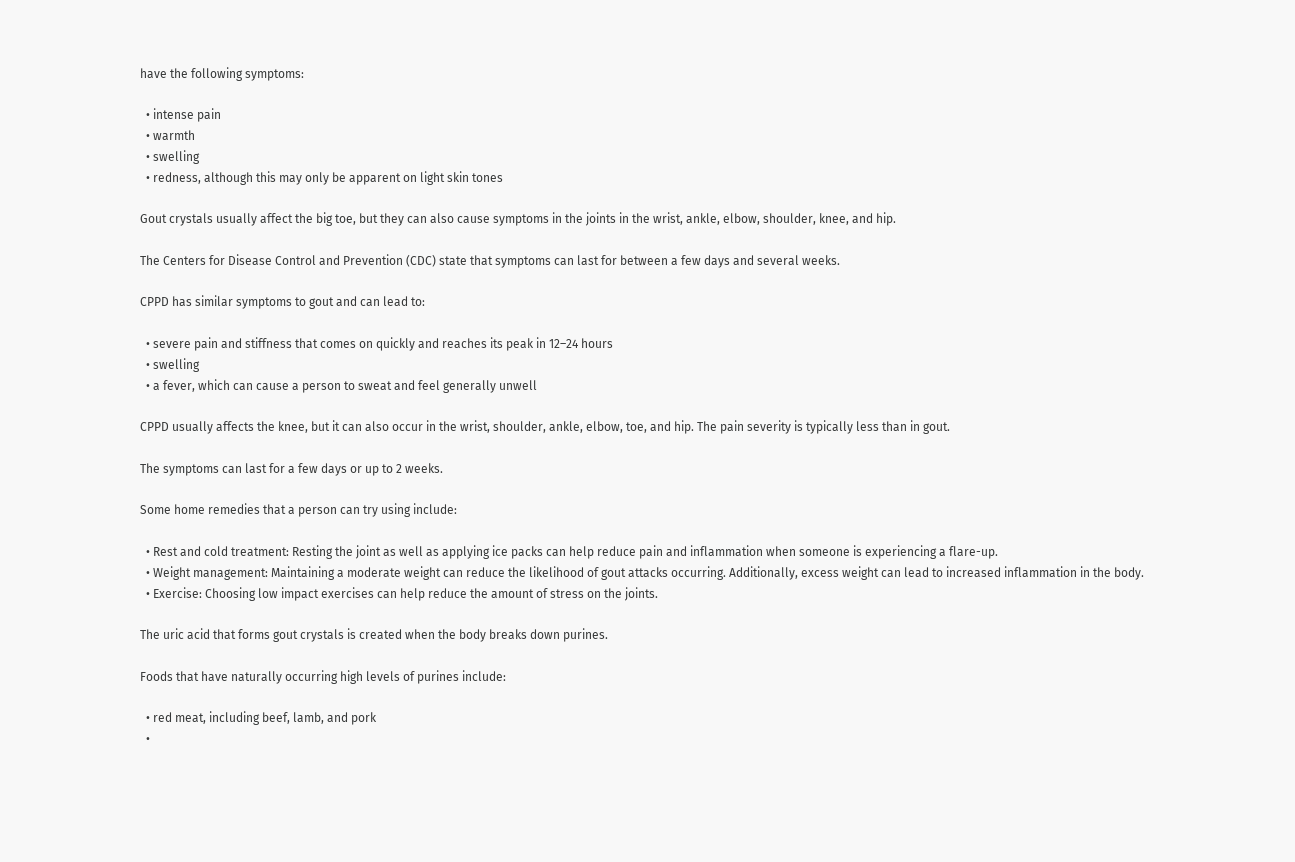have the following symptoms:

  • intense pain
  • warmth
  • swelling
  • redness, although this may only be apparent on light skin tones

Gout crystals usually affect the big toe, but they can also cause symptoms in the joints in the wrist, ankle, elbow, shoulder, knee, and hip.

The Centers for Disease Control and Prevention (CDC) state that symptoms can last for between a few days and several weeks.

CPPD has similar symptoms to gout and can lead to:

  • severe pain and stiffness that comes on quickly and reaches its peak in 12–24 hours
  • swelling
  • a fever, which can cause a person to sweat and feel generally unwell

CPPD usually affects the knee, but it can also occur in the wrist, shoulder, ankle, elbow, toe, and hip. The pain severity is typically less than in gout.

The symptoms can last for a few days or up to 2 weeks.

Some home remedies that a person can try using include:

  • Rest and cold treatment: Resting the joint as well as applying ice packs can help reduce pain and inflammation when someone is experiencing a flare-up.
  • Weight management: Maintaining a moderate weight can reduce the likelihood of gout attacks occurring. Additionally, excess weight can lead to increased inflammation in the body.
  • Exercise: Choosing low impact exercises can help reduce the amount of stress on the joints.

The uric acid that forms gout crystals is created when the body breaks down purines.

Foods that have naturally occurring high levels of purines include:

  • red meat, including beef, lamb, and pork
  •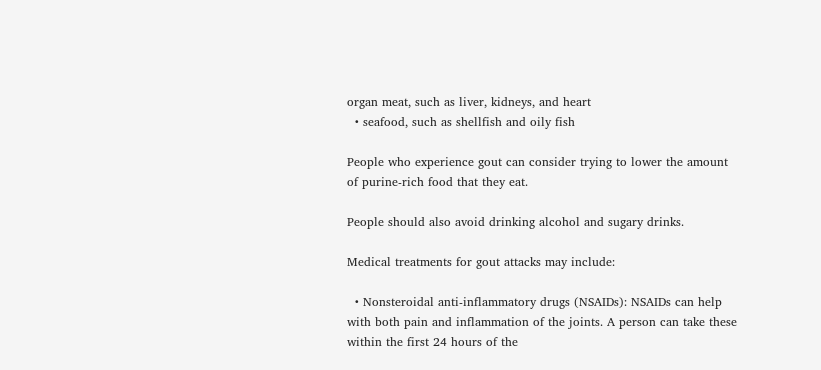organ meat, such as liver, kidneys, and heart
  • seafood, such as shellfish and oily fish

People who experience gout can consider trying to lower the amount of purine-rich food that they eat.

People should also avoid drinking alcohol and sugary drinks.

Medical treatments for gout attacks may include:

  • Nonsteroidal anti-inflammatory drugs (NSAIDs): NSAIDs can help with both pain and inflammation of the joints. A person can take these within the first 24 hours of the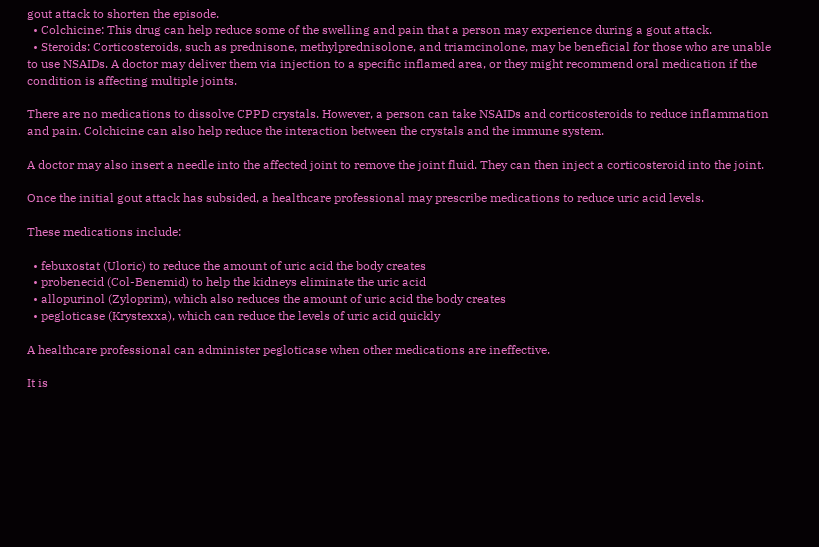gout attack to shorten the episode.
  • Colchicine: This drug can help reduce some of the swelling and pain that a person may experience during a gout attack.
  • Steroids: Corticosteroids, such as prednisone, methylprednisolone, and triamcinolone, may be beneficial for those who are unable to use NSAIDs. A doctor may deliver them via injection to a specific inflamed area, or they might recommend oral medication if the condition is affecting multiple joints.

There are no medications to dissolve CPPD crystals. However, a person can take NSAIDs and corticosteroids to reduce inflammation and pain. Colchicine can also help reduce the interaction between the crystals and the immune system.

A doctor may also insert a needle into the affected joint to remove the joint fluid. They can then inject a corticosteroid into the joint.

Once the initial gout attack has subsided, a healthcare professional may prescribe medications to reduce uric acid levels.

These medications include:

  • febuxostat (Uloric) to reduce the amount of uric acid the body creates
  • probenecid (Col-Benemid) to help the kidneys eliminate the uric acid
  • allopurinol (Zyloprim), which also reduces the amount of uric acid the body creates
  • pegloticase (Krystexxa), which can reduce the levels of uric acid quickly

A healthcare professional can administer pegloticase when other medications are ineffective.

It is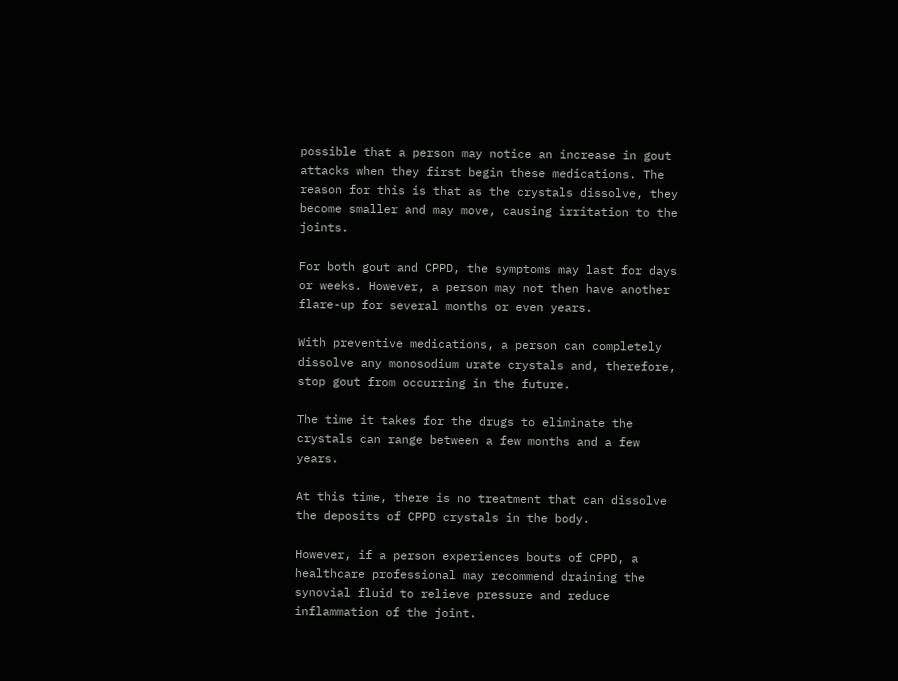possible that a person may notice an increase in gout attacks when they first begin these medications. The reason for this is that as the crystals dissolve, they become smaller and may move, causing irritation to the joints.

For both gout and CPPD, the symptoms may last for days or weeks. However, a person may not then have another flare-up for several months or even years.

With preventive medications, a person can completely dissolve any monosodium urate crystals and, therefore, stop gout from occurring in the future.

The time it takes for the drugs to eliminate the crystals can range between a few months and a few years.

At this time, there is no treatment that can dissolve the deposits of CPPD crystals in the body.

However, if a person experiences bouts of CPPD, a healthcare professional may recommend draining the synovial fluid to relieve pressure and reduce inflammation of the joint.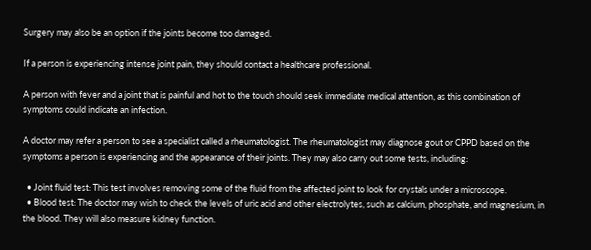Surgery may also be an option if the joints become too damaged.

If a person is experiencing intense joint pain, they should contact a healthcare professional.

A person with fever and a joint that is painful and hot to the touch should seek immediate medical attention, as this combination of symptoms could indicate an infection.

A doctor may refer a person to see a specialist called a rheumatologist. The rheumatologist may diagnose gout or CPPD based on the symptoms a person is experiencing and the appearance of their joints. They may also carry out some tests, including:

  • Joint fluid test: This test involves removing some of the fluid from the affected joint to look for crystals under a microscope.
  • Blood test: The doctor may wish to check the levels of uric acid and other electrolytes, such as calcium, phosphate, and magnesium, in the blood. They will also measure kidney function.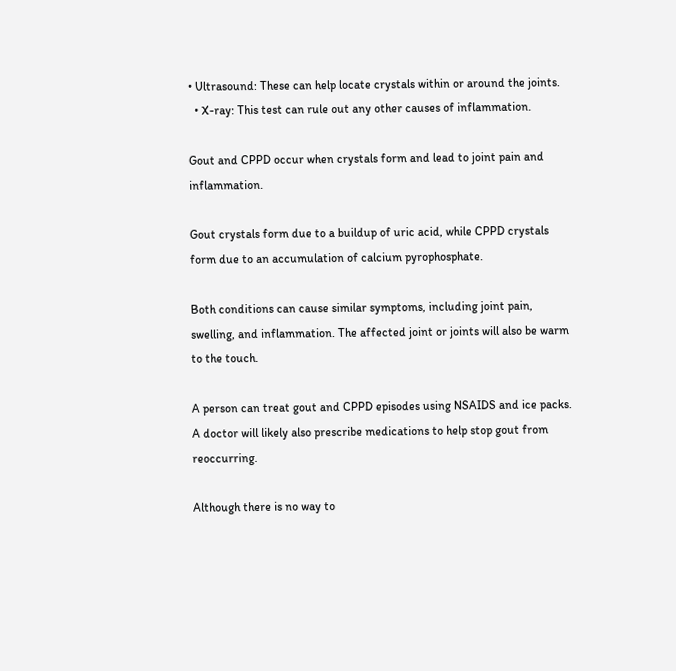• Ultrasound: These can help locate crystals within or around the joints.
  • X-ray: This test can rule out any other causes of inflammation.

Gout and CPPD occur when crystals form and lead to joint pain and inflammation.

Gout crystals form due to a buildup of uric acid, while CPPD crystals form due to an accumulation of calcium pyrophosphate.

Both conditions can cause similar symptoms, including joint pain, swelling, and inflammation. The affected joint or joints will also be warm to the touch.

A person can treat gout and CPPD episodes using NSAIDS and ice packs. A doctor will likely also prescribe medications to help stop gout from reoccurring.

Although there is no way to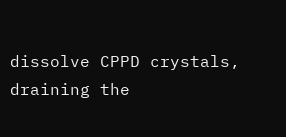dissolve CPPD crystals, draining the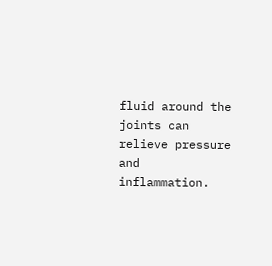fluid around the joints can relieve pressure and inflammation.